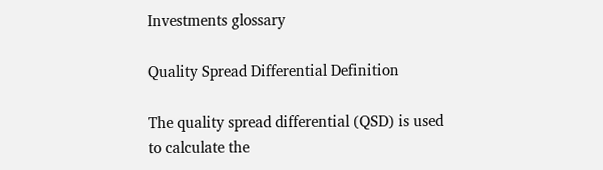Investments glossary

Quality Spread Differential Definition

The quality spread differential (QSD) is used to calculate the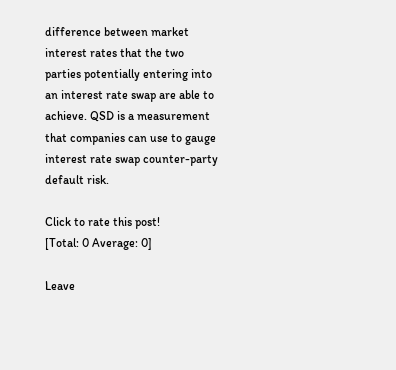difference between market interest rates that the two parties potentially entering into an interest rate swap are able to achieve. QSD is a measurement that companies can use to gauge interest rate swap counter-party default risk.

Click to rate this post!
[Total: 0 Average: 0]

Leave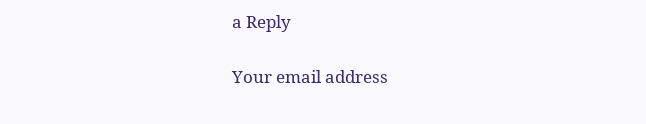a Reply

Your email address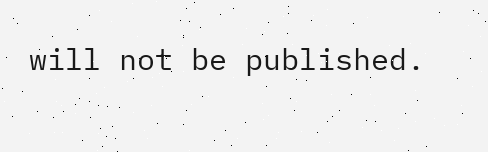will not be published.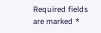Required fields are marked *